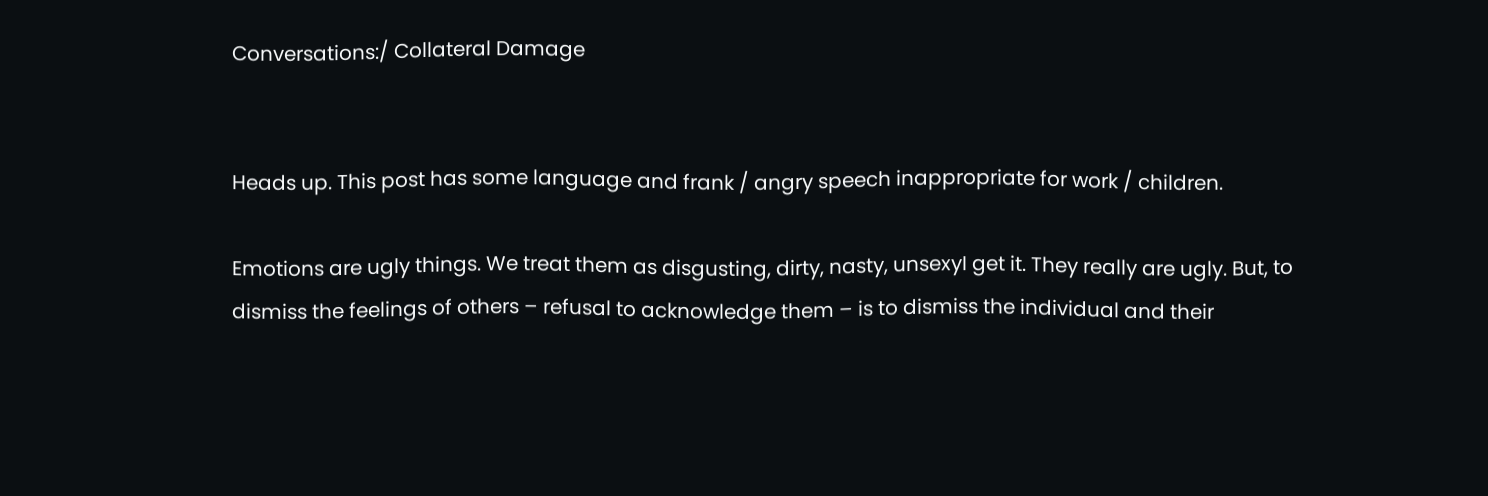Conversations:/ Collateral Damage


Heads up. This post has some language and frank / angry speech inappropriate for work / children.

Emotions are ugly things. We treat them as disgusting, dirty, nasty, unsexyI get it. They really are ugly. But, to dismiss the feelings of others – refusal to acknowledge them – is to dismiss the individual and their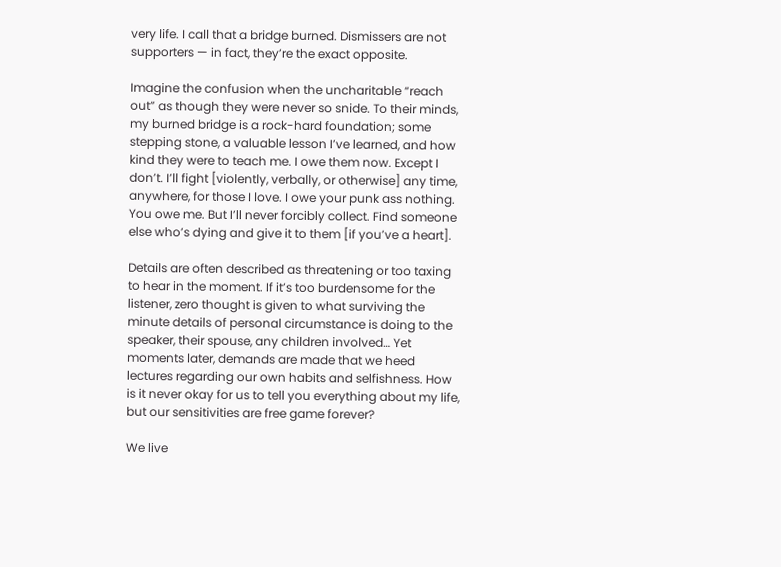very life. I call that a bridge burned. Dismissers are not supporters — in fact, they’re the exact opposite.

Imagine the confusion when the uncharitable “reach out” as though they were never so snide. To their minds, my burned bridge is a rock-hard foundation; some stepping stone, a valuable lesson I’ve learned, and how kind they were to teach me. I owe them now. Except I don’t. I’ll fight [violently, verbally, or otherwise] any time, anywhere, for those I love. I owe your punk ass nothing. You owe me. But I’ll never forcibly collect. Find someone else who’s dying and give it to them [if you’ve a heart].

Details are often described as threatening or too taxing to hear in the moment. If it’s too burdensome for the listener, zero thought is given to what surviving the minute details of personal circumstance is doing to the speaker, their spouse, any children involved… Yet moments later, demands are made that we heed lectures regarding our own habits and selfishness. How is it never okay for us to tell you everything about my life, but our sensitivities are free game forever?

We live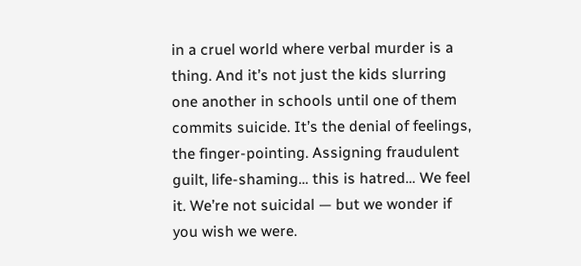in a cruel world where verbal murder is a thing. And it’s not just the kids slurring one another in schools until one of them commits suicide. It’s the denial of feelings, the finger-pointing. Assigning fraudulent guilt, life-shaming… this is hatred… We feel it. We’re not suicidal — but we wonder if you wish we were.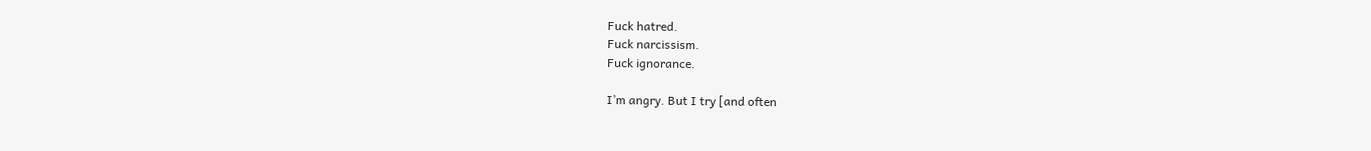Fuck hatred.
Fuck narcissism.
Fuck ignorance.

I’m angry. But I try [and often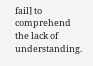fail] to comprehend the lack of understanding.